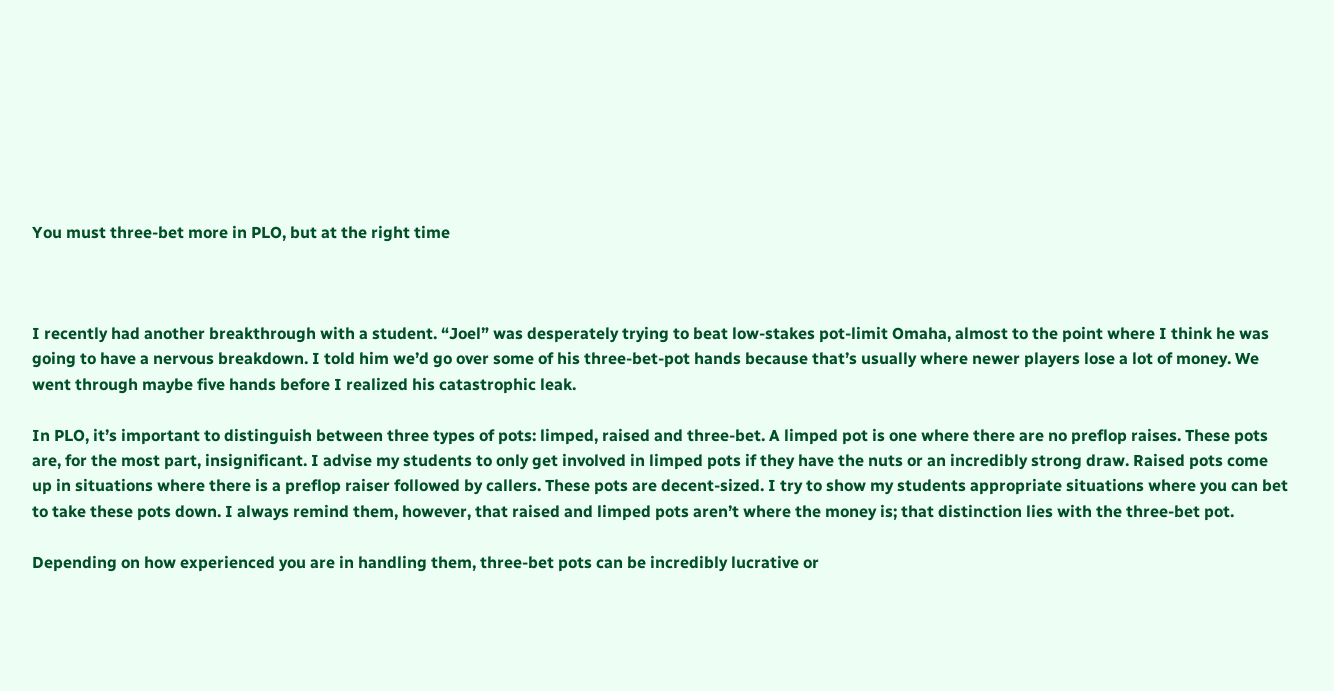You must three-bet more in PLO, but at the right time



I recently had another breakthrough with a student. “Joel” was desperately trying to beat low-stakes pot-limit Omaha, almost to the point where I think he was going to have a nervous breakdown. I told him we’d go over some of his three-bet-pot hands because that’s usually where newer players lose a lot of money. We went through maybe five hands before I realized his catastrophic leak.

In PLO, it’s important to distinguish between three types of pots: limped, raised and three-bet. A limped pot is one where there are no preflop raises. These pots are, for the most part, insignificant. I advise my students to only get involved in limped pots if they have the nuts or an incredibly strong draw. Raised pots come up in situations where there is a preflop raiser followed by callers. These pots are decent-sized. I try to show my students appropriate situations where you can bet to take these pots down. I always remind them, however, that raised and limped pots aren’t where the money is; that distinction lies with the three-bet pot.

Depending on how experienced you are in handling them, three-bet pots can be incredibly lucrative or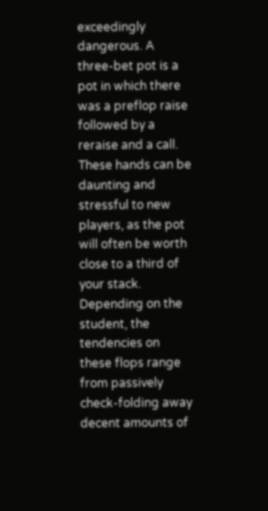exceedingly dangerous. A three-bet pot is a pot in which there was a preflop raise followed by a reraise and a call. These hands can be daunting and stressful to new players, as the pot will often be worth close to a third of your stack. Depending on the student, the tendencies on these flops range from passively check-folding away decent amounts of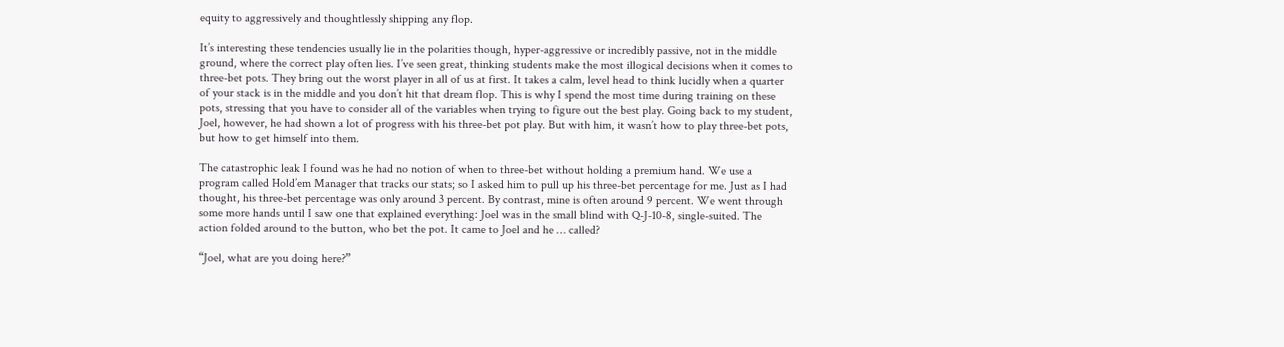equity to aggressively and thoughtlessly shipping any flop.

It’s interesting these tendencies usually lie in the polarities though, hyper-aggressive or incredibly passive, not in the middle ground, where the correct play often lies. I’ve seen great, thinking students make the most illogical decisions when it comes to three-bet pots. They bring out the worst player in all of us at first. It takes a calm, level head to think lucidly when a quarter of your stack is in the middle and you don’t hit that dream flop. This is why I spend the most time during training on these pots, stressing that you have to consider all of the variables when trying to figure out the best play. Going back to my student, Joel, however, he had shown a lot of progress with his three-bet pot play. But with him, it wasn’t how to play three-bet pots, but how to get himself into them.

The catastrophic leak I found was he had no notion of when to three-bet without holding a premium hand. We use a program called Hold’em Manager that tracks our stats; so I asked him to pull up his three-bet percentage for me. Just as I had thought, his three-bet percentage was only around 3 percent. By contrast, mine is often around 9 percent. We went through some more hands until I saw one that explained everything: Joel was in the small blind with Q-J-10-8, single-suited. The action folded around to the button, who bet the pot. It came to Joel and he … called?

“Joel, what are you doing here?”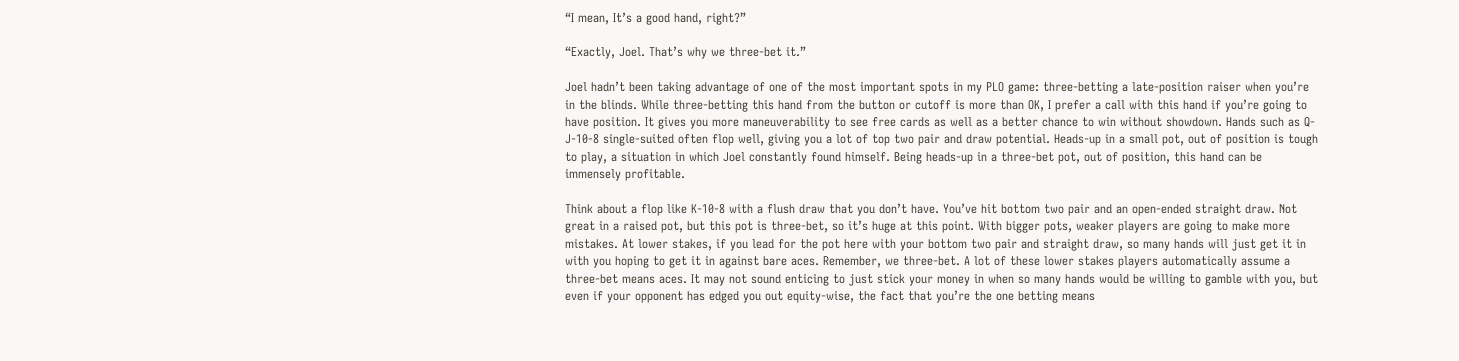“I mean, It’s a good hand, right?”

“Exactly, Joel. That’s why we three-bet it.”

Joel hadn’t been taking advantage of one of the most important spots in my PLO game: three-betting a late-position raiser when you’re in the blinds. While three-betting this hand from the button or cutoff is more than OK, I prefer a call with this hand if you’re going to have position. It gives you more maneuverability to see free cards as well as a better chance to win without showdown. Hands such as Q-J-10-8 single-suited often flop well, giving you a lot of top two pair and draw potential. Heads-up in a small pot, out of position is tough to play, a situation in which Joel constantly found himself. Being heads-up in a three-bet pot, out of position, this hand can be immensely profitable.

Think about a flop like K-10-8 with a flush draw that you don’t have. You’ve hit bottom two pair and an open-ended straight draw. Not great in a raised pot, but this pot is three-bet, so it’s huge at this point. With bigger pots, weaker players are going to make more mistakes. At lower stakes, if you lead for the pot here with your bottom two pair and straight draw, so many hands will just get it in with you hoping to get it in against bare aces. Remember, we three-bet. A lot of these lower stakes players automatically assume a three-bet means aces. It may not sound enticing to just stick your money in when so many hands would be willing to gamble with you, but even if your opponent has edged you out equity-wise, the fact that you’re the one betting means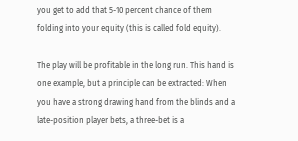you get to add that 5-10 percent chance of them folding into your equity (this is called fold equity).

The play will be profitable in the long run. This hand is one example, but a principle can be extracted: When you have a strong drawing hand from the blinds and a late-position player bets, a three-bet is a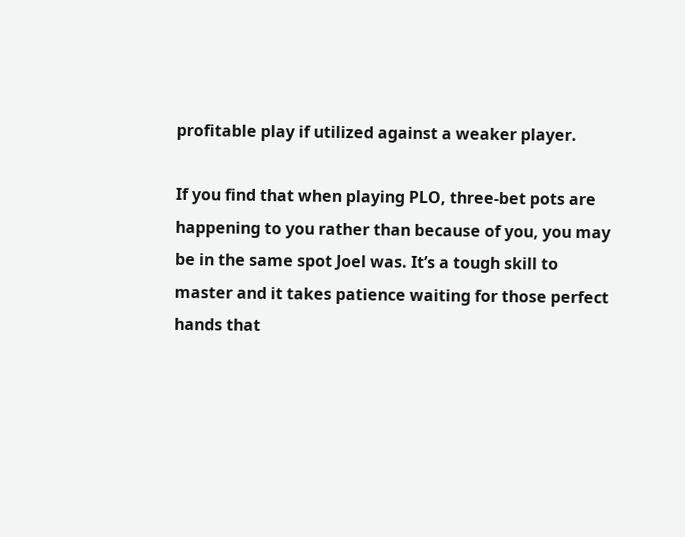profitable play if utilized against a weaker player.

If you find that when playing PLO, three-bet pots are happening to you rather than because of you, you may be in the same spot Joel was. It’s a tough skill to master and it takes patience waiting for those perfect hands that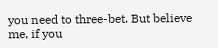you need to three-bet. But believe me, if you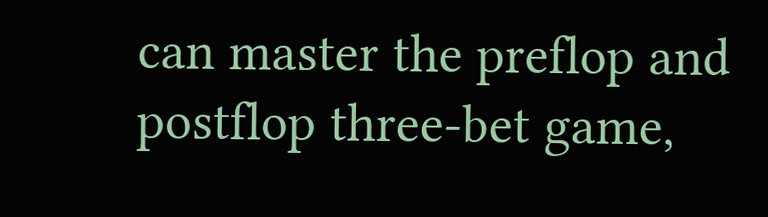can master the preflop and postflop three-bet game,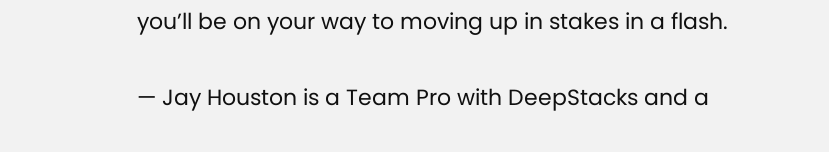you’ll be on your way to moving up in stakes in a flash.

— Jay Houston is a Team Pro with DeepStacks and a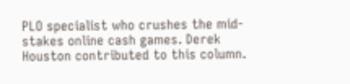PLO specialist who crushes the mid-stakes online cash games. Derek Houston contributed to this column.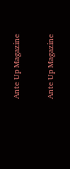Ante Up Magazine

Ante Up Magazine